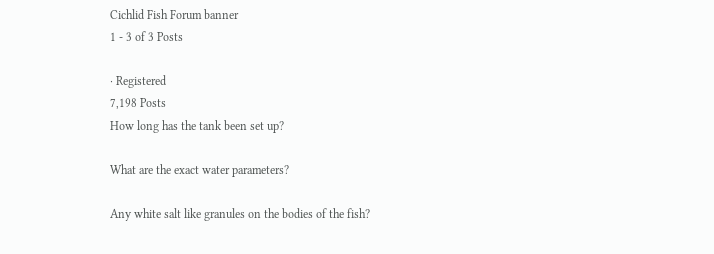Cichlid Fish Forum banner
1 - 3 of 3 Posts

· Registered
7,198 Posts
How long has the tank been set up?

What are the exact water parameters?

Any white salt like granules on the bodies of the fish?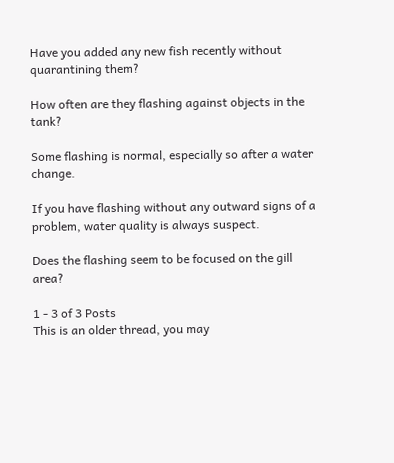Have you added any new fish recently without quarantining them?

How often are they flashing against objects in the tank?

Some flashing is normal, especially so after a water change.

If you have flashing without any outward signs of a problem, water quality is always suspect.

Does the flashing seem to be focused on the gill area?

1 - 3 of 3 Posts
This is an older thread, you may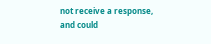not receive a response, and could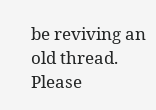be reviving an old thread. Please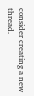consider creating a new thread.